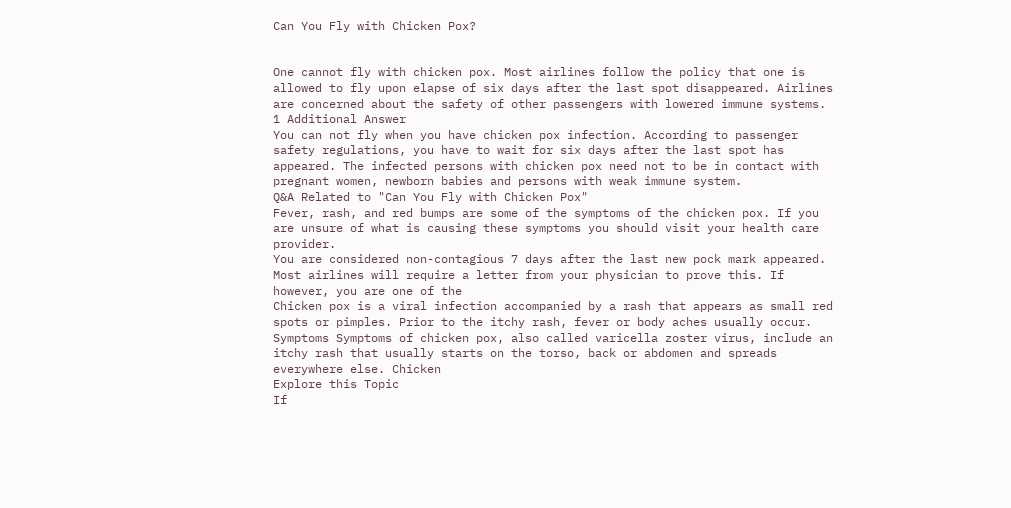Can You Fly with Chicken Pox?


One cannot fly with chicken pox. Most airlines follow the policy that one is allowed to fly upon elapse of six days after the last spot disappeared. Airlines are concerned about the safety of other passengers with lowered immune systems.
1 Additional Answer
You can not fly when you have chicken pox infection. According to passenger safety regulations, you have to wait for six days after the last spot has appeared. The infected persons with chicken pox need not to be in contact with pregnant women, newborn babies and persons with weak immune system.
Q&A Related to "Can You Fly with Chicken Pox"
Fever, rash, and red bumps are some of the symptoms of the chicken pox. If you are unsure of what is causing these symptoms you should visit your health care provider.
You are considered non-contagious 7 days after the last new pock mark appeared. Most airlines will require a letter from your physician to prove this. If however, you are one of the
Chicken pox is a viral infection accompanied by a rash that appears as small red spots or pimples. Prior to the itchy rash, fever or body aches usually occur.
Symptoms Symptoms of chicken pox, also called varicella zoster virus, include an itchy rash that usually starts on the torso, back or abdomen and spreads everywhere else. Chicken
Explore this Topic
If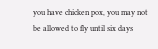you have chicken pox, you may not be allowed to fly until six days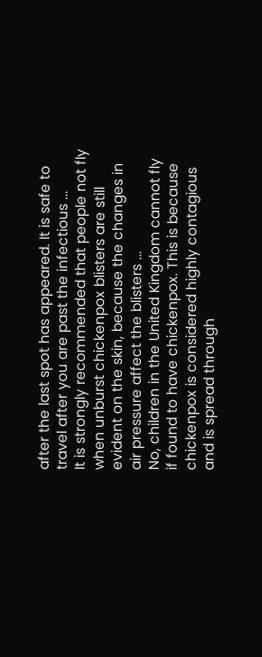after the last spot has appeared. It is safe to travel after you are past the infectious ...
It is strongly recommended that people not fly when unburst chickenpox blisters are still evident on the skin, because the changes in air pressure affect the blisters ...
No, children in the United Kingdom cannot fly if found to have chickenpox. This is because chickenpox is considered highly contagious and is spread through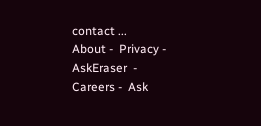contact ...
About -  Privacy -  AskEraser  -  Careers -  Ask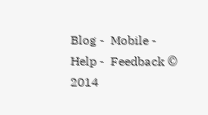Blog -  Mobile -  Help -  Feedback © 2014